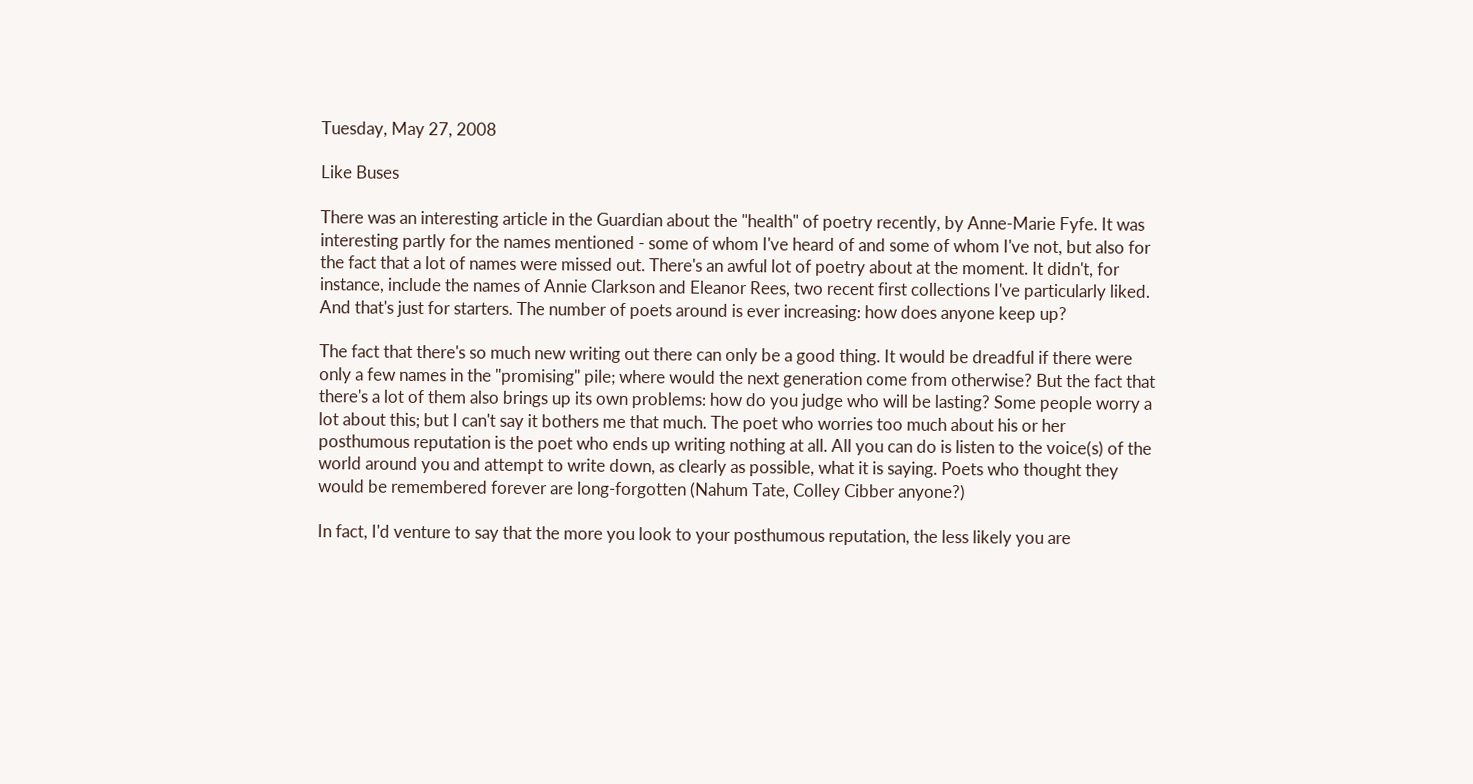Tuesday, May 27, 2008

Like Buses

There was an interesting article in the Guardian about the "health" of poetry recently, by Anne-Marie Fyfe. It was interesting partly for the names mentioned - some of whom I've heard of and some of whom I've not, but also for the fact that a lot of names were missed out. There's an awful lot of poetry about at the moment. It didn't, for instance, include the names of Annie Clarkson and Eleanor Rees, two recent first collections I've particularly liked. And that's just for starters. The number of poets around is ever increasing: how does anyone keep up?

The fact that there's so much new writing out there can only be a good thing. It would be dreadful if there were only a few names in the "promising" pile; where would the next generation come from otherwise? But the fact that there's a lot of them also brings up its own problems: how do you judge who will be lasting? Some people worry a lot about this; but I can't say it bothers me that much. The poet who worries too much about his or her posthumous reputation is the poet who ends up writing nothing at all. All you can do is listen to the voice(s) of the world around you and attempt to write down, as clearly as possible, what it is saying. Poets who thought they would be remembered forever are long-forgotten (Nahum Tate, Colley Cibber anyone?)

In fact, I'd venture to say that the more you look to your posthumous reputation, the less likely you are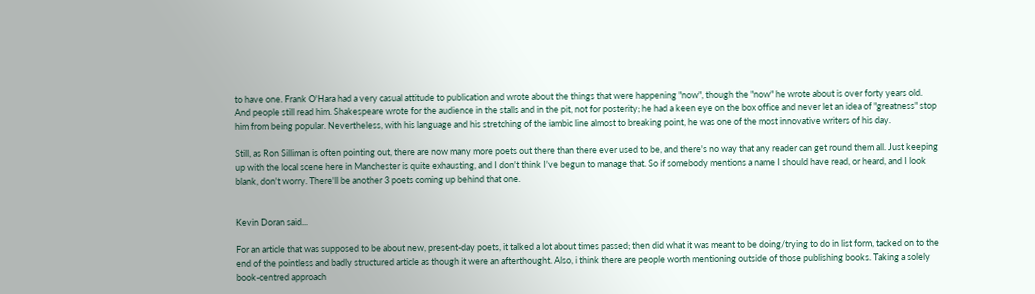to have one. Frank O'Hara had a very casual attitude to publication and wrote about the things that were happening "now", though the "now" he wrote about is over forty years old. And people still read him. Shakespeare wrote for the audience in the stalls and in the pit, not for posterity; he had a keen eye on the box office and never let an idea of "greatness" stop him from being popular. Nevertheless, with his language and his stretching of the iambic line almost to breaking point, he was one of the most innovative writers of his day.

Still, as Ron Silliman is often pointing out, there are now many more poets out there than there ever used to be, and there's no way that any reader can get round them all. Just keeping up with the local scene here in Manchester is quite exhausting, and I don't think I've begun to manage that. So if somebody mentions a name I should have read, or heard, and I look blank, don't worry. There'll be another 3 poets coming up behind that one.


Kevin Doran said...

For an article that was supposed to be about new, present-day poets, it talked a lot about times passed; then did what it was meant to be doing/trying to do in list form, tacked on to the end of the pointless and badly structured article as though it were an afterthought. Also, i think there are people worth mentioning outside of those publishing books. Taking a solely book-centred approach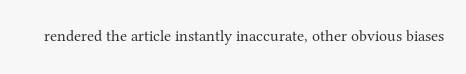rendered the article instantly inaccurate, other obvious biases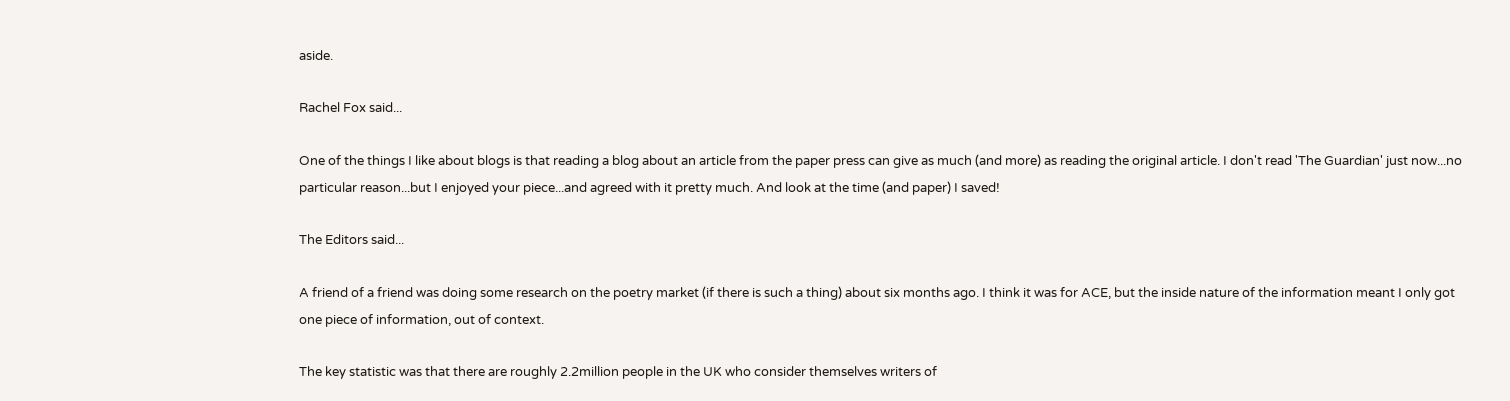aside.

Rachel Fox said...

One of the things I like about blogs is that reading a blog about an article from the paper press can give as much (and more) as reading the original article. I don't read 'The Guardian' just now...no particular reason...but I enjoyed your piece...and agreed with it pretty much. And look at the time (and paper) I saved!

The Editors said...

A friend of a friend was doing some research on the poetry market (if there is such a thing) about six months ago. I think it was for ACE, but the inside nature of the information meant I only got one piece of information, out of context.

The key statistic was that there are roughly 2.2million people in the UK who consider themselves writers of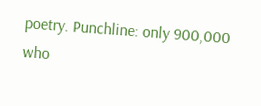poetry. Punchline: only 900,000 who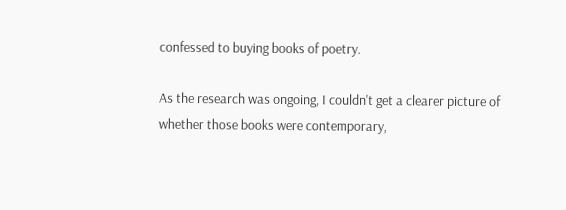confessed to buying books of poetry.

As the research was ongoing, I couldn't get a clearer picture of whether those books were contemporary,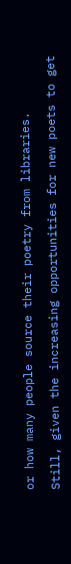or how many people source their poetry from libraries.

Still, given the increasing opportunities for new poets to get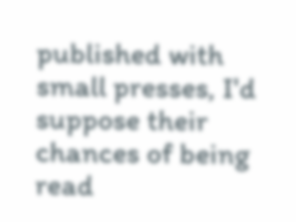published with small presses, I'd suppose their chances of being read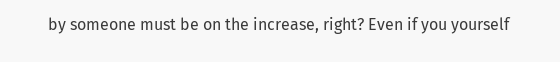by someone must be on the increase, right? Even if you yourself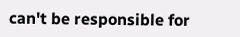can't be responsible for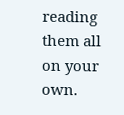reading them all on your own.